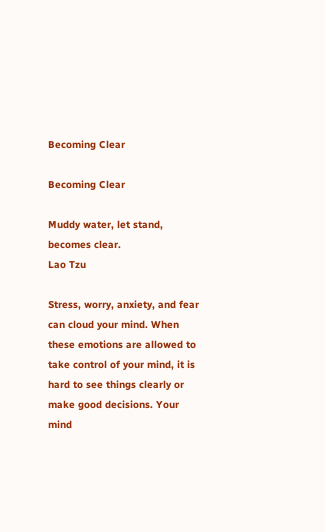Becoming Clear

Becoming Clear

Muddy water, let stand, becomes clear.
Lao Tzu

Stress, worry, anxiety, and fear can cloud your mind. When these emotions are allowed to take control of your mind, it is hard to see things clearly or make good decisions. Your mind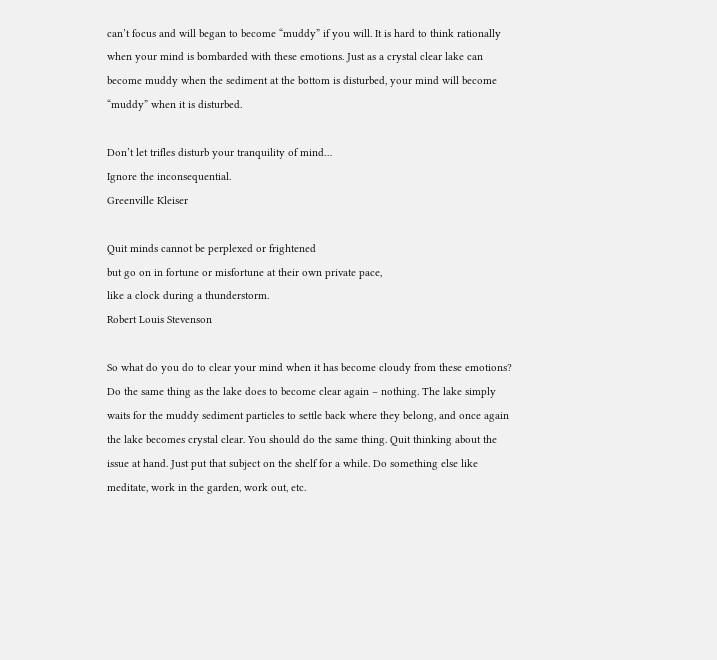can’t focus and will began to become “muddy” if you will. It is hard to think rationally when your mind is bombarded with these emotions. Just as a crystal clear lake can become muddy when the sediment at the bottom is disturbed, your mind will become “muddy” when it is disturbed.

Don’t let trifles disturb your tranquility of mind…
Ignore the inconsequential.
Greenville Kleiser

Quit minds cannot be perplexed or frightened
but go on in fortune or misfortune at their own private pace,
like a clock during a thunderstorm.
Robert Louis Stevenson

So what do you do to clear your mind when it has become cloudy from these emotions? Do the same thing as the lake does to become clear again – nothing. The lake simply waits for the muddy sediment particles to settle back where they belong, and once again the lake becomes crystal clear. You should do the same thing. Quit thinking about the issue at hand. Just put that subject on the shelf for a while. Do something else like meditate, work in the garden, work out, etc.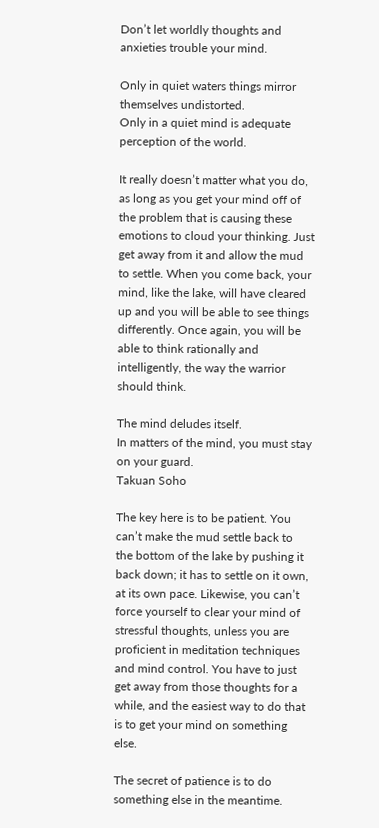Don’t let worldly thoughts and anxieties trouble your mind.

Only in quiet waters things mirror themselves undistorted.
Only in a quiet mind is adequate perception of the world.

It really doesn’t matter what you do, as long as you get your mind off of the problem that is causing these emotions to cloud your thinking. Just get away from it and allow the mud to settle. When you come back, your mind, like the lake, will have cleared up and you will be able to see things differently. Once again, you will be able to think rationally and intelligently, the way the warrior should think.

The mind deludes itself.
In matters of the mind, you must stay on your guard.
Takuan Soho

The key here is to be patient. You can’t make the mud settle back to the bottom of the lake by pushing it back down; it has to settle on it own, at its own pace. Likewise, you can’t force yourself to clear your mind of stressful thoughts, unless you are proficient in meditation techniques and mind control. You have to just get away from those thoughts for a while, and the easiest way to do that is to get your mind on something else.

The secret of patience is to do something else in the meantime.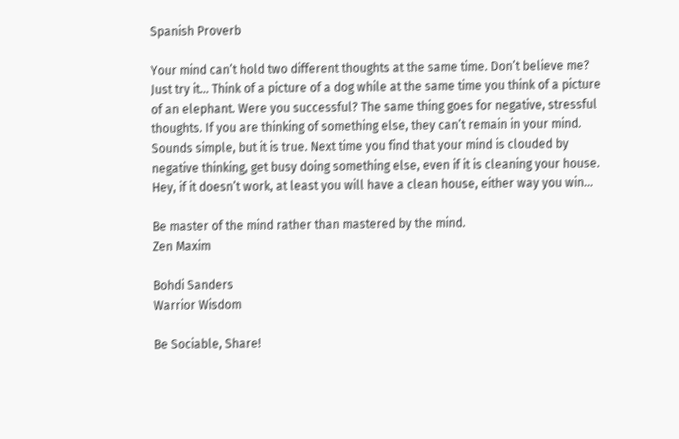Spanish Proverb

Your mind can’t hold two different thoughts at the same time. Don’t believe me? Just try it… Think of a picture of a dog while at the same time you think of a picture of an elephant. Were you successful? The same thing goes for negative, stressful thoughts. If you are thinking of something else, they can’t remain in your mind. Sounds simple, but it is true. Next time you find that your mind is clouded by negative thinking, get busy doing something else, even if it is cleaning your house. Hey, if it doesn’t work, at least you will have a clean house, either way you win…

Be master of the mind rather than mastered by the mind.
Zen Maxim

Bohdi Sanders
Warrior Wisdom

Be Sociable, Share!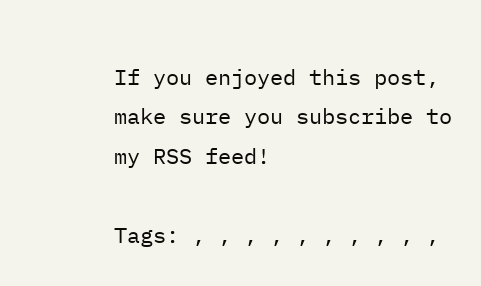If you enjoyed this post, make sure you subscribe to my RSS feed!

Tags: , , , , , , , , , ,